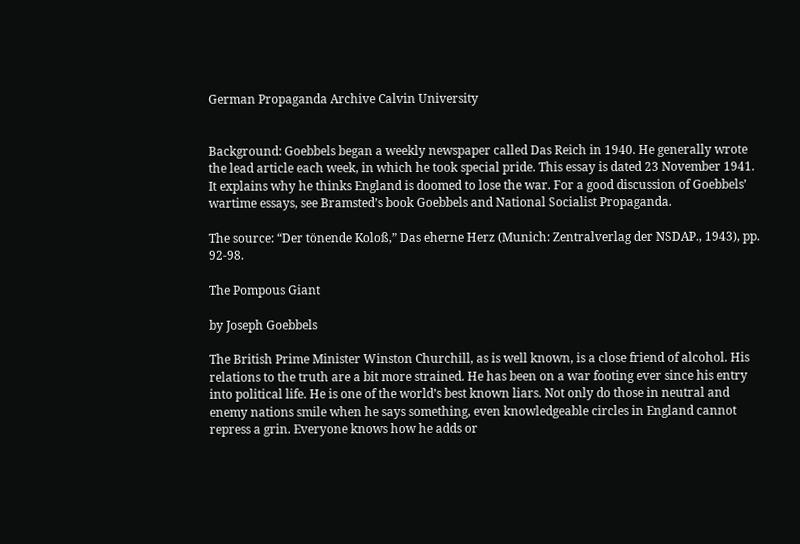German Propaganda Archive Calvin University


Background: Goebbels began a weekly newspaper called Das Reich in 1940. He generally wrote the lead article each week, in which he took special pride. This essay is dated 23 November 1941. It explains why he thinks England is doomed to lose the war. For a good discussion of Goebbels’ wartime essays, see Bramsted’s book Goebbels and National Socialist Propaganda.

The source: “Der tönende Koloß,” Das eherne Herz (Munich: Zentralverlag der NSDAP., 1943), pp. 92-98.

The Pompous Giant

by Joseph Goebbels

The British Prime Minister Winston Churchill, as is well known, is a close friend of alcohol. His relations to the truth are a bit more strained. He has been on a war footing ever since his entry into political life. He is one of the world’s best known liars. Not only do those in neutral and enemy nations smile when he says something, even knowledgeable circles in England cannot repress a grin. Everyone knows how he adds or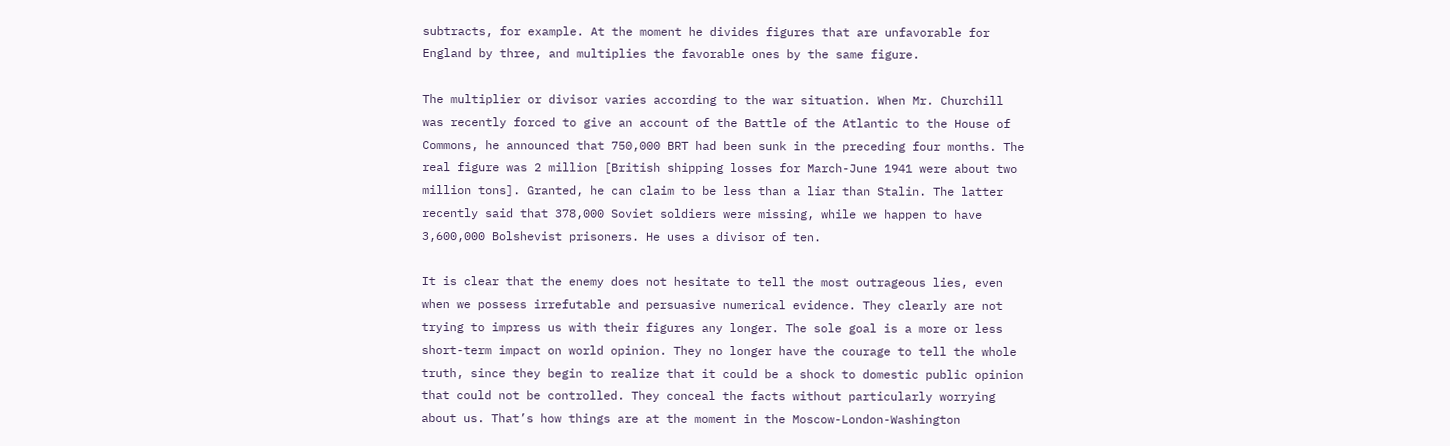subtracts, for example. At the moment he divides figures that are unfavorable for England by three, and multiplies the favorable ones by the same figure.

The multiplier or divisor varies according to the war situation. When Mr. Churchill was recently forced to give an account of the Battle of the Atlantic to the House of Commons, he announced that 750,000 BRT had been sunk in the preceding four months. The real figure was 2 million [British shipping losses for March-June 1941 were about two million tons]. Granted, he can claim to be less than a liar than Stalin. The latter recently said that 378,000 Soviet soldiers were missing, while we happen to have 3,600,000 Bolshevist prisoners. He uses a divisor of ten.

It is clear that the enemy does not hesitate to tell the most outrageous lies, even when we possess irrefutable and persuasive numerical evidence. They clearly are not trying to impress us with their figures any longer. The sole goal is a more or less short-term impact on world opinion. They no longer have the courage to tell the whole truth, since they begin to realize that it could be a shock to domestic public opinion that could not be controlled. They conceal the facts without particularly worrying about us. That’s how things are at the moment in the Moscow-London-Washington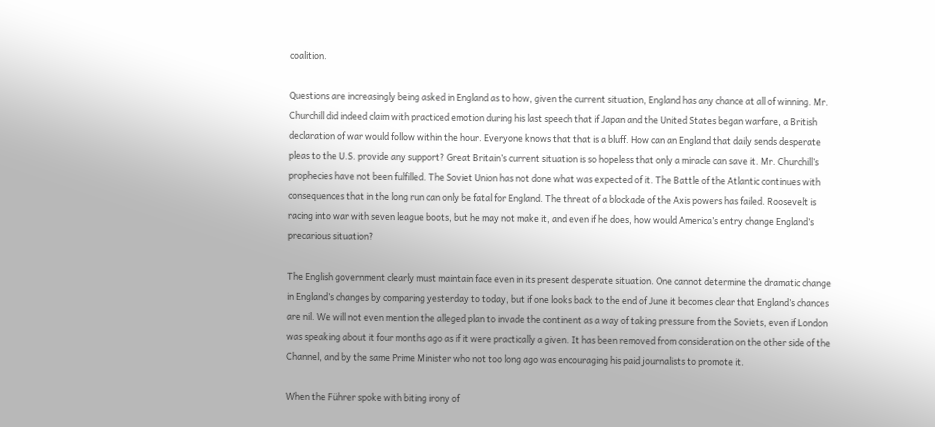coalition.

Questions are increasingly being asked in England as to how, given the current situation, England has any chance at all of winning. Mr. Churchill did indeed claim with practiced emotion during his last speech that if Japan and the United States began warfare, a British declaration of war would follow within the hour. Everyone knows that that is a bluff. How can an England that daily sends desperate pleas to the U.S. provide any support? Great Britain’s current situation is so hopeless that only a miracle can save it. Mr. Churchill’s prophecies have not been fulfilled. The Soviet Union has not done what was expected of it. The Battle of the Atlantic continues with consequences that in the long run can only be fatal for England. The threat of a blockade of the Axis powers has failed. Roosevelt is racing into war with seven league boots, but he may not make it, and even if he does, how would America’s entry change England’s precarious situation?

The English government clearly must maintain face even in its present desperate situation. One cannot determine the dramatic change in England’s changes by comparing yesterday to today, but if one looks back to the end of June it becomes clear that England’s chances are nil. We will not even mention the alleged plan to invade the continent as a way of taking pressure from the Soviets, even if London was speaking about it four months ago as if it were practically a given. It has been removed from consideration on the other side of the Channel, and by the same Prime Minister who not too long ago was encouraging his paid journalists to promote it.

When the Führer spoke with biting irony of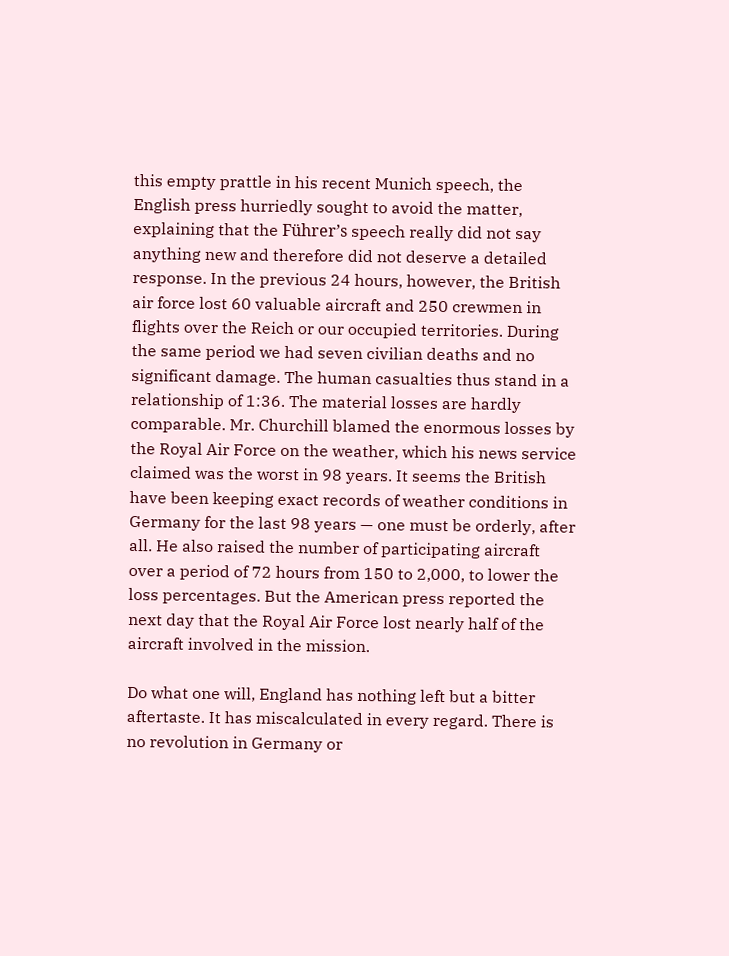this empty prattle in his recent Munich speech, the English press hurriedly sought to avoid the matter, explaining that the Führer’s speech really did not say anything new and therefore did not deserve a detailed response. In the previous 24 hours, however, the British air force lost 60 valuable aircraft and 250 crewmen in flights over the Reich or our occupied territories. During the same period we had seven civilian deaths and no significant damage. The human casualties thus stand in a relationship of 1:36. The material losses are hardly comparable. Mr. Churchill blamed the enormous losses by the Royal Air Force on the weather, which his news service claimed was the worst in 98 years. It seems the British have been keeping exact records of weather conditions in Germany for the last 98 years — one must be orderly, after all. He also raised the number of participating aircraft over a period of 72 hours from 150 to 2,000, to lower the loss percentages. But the American press reported the next day that the Royal Air Force lost nearly half of the aircraft involved in the mission.

Do what one will, England has nothing left but a bitter aftertaste. It has miscalculated in every regard. There is no revolution in Germany or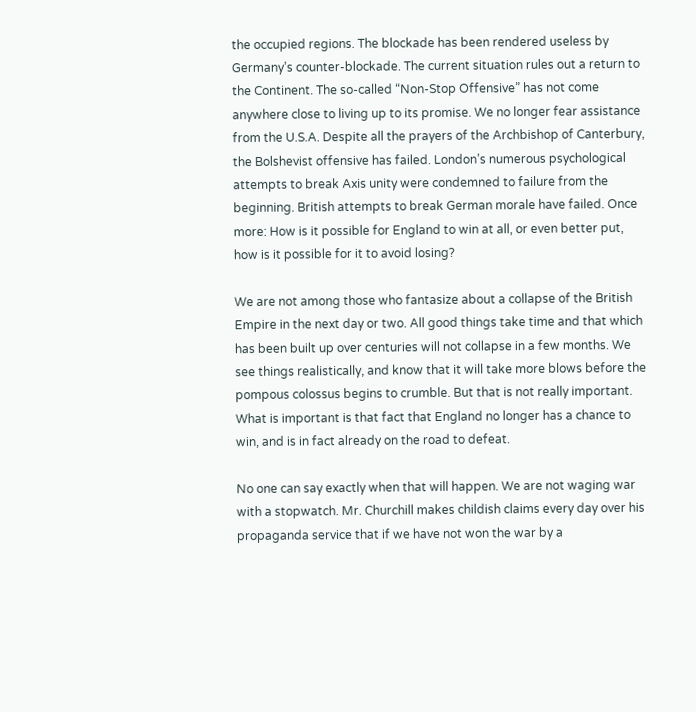the occupied regions. The blockade has been rendered useless by Germany’s counter-blockade. The current situation rules out a return to the Continent. The so-called “Non-Stop Offensive” has not come anywhere close to living up to its promise. We no longer fear assistance from the U.S.A. Despite all the prayers of the Archbishop of Canterbury, the Bolshevist offensive has failed. London’s numerous psychological attempts to break Axis unity were condemned to failure from the beginning. British attempts to break German morale have failed. Once more: How is it possible for England to win at all, or even better put, how is it possible for it to avoid losing?

We are not among those who fantasize about a collapse of the British Empire in the next day or two. All good things take time and that which has been built up over centuries will not collapse in a few months. We see things realistically, and know that it will take more blows before the pompous colossus begins to crumble. But that is not really important. What is important is that fact that England no longer has a chance to win, and is in fact already on the road to defeat.

No one can say exactly when that will happen. We are not waging war with a stopwatch. Mr. Churchill makes childish claims every day over his propaganda service that if we have not won the war by a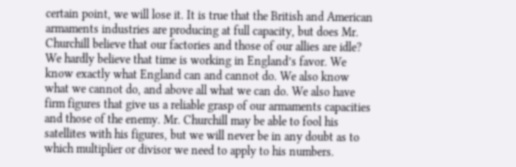certain point, we will lose it. It is true that the British and American armaments industries are producing at full capacity, but does Mr. Churchill believe that our factories and those of our allies are idle? We hardly believe that time is working in England’s favor. We know exactly what England can and cannot do. We also know what we cannot do, and above all what we can do. We also have firm figures that give us a reliable grasp of our armaments capacities and those of the enemy. Mr. Churchill may be able to fool his satellites with his figures, but we will never be in any doubt as to which multiplier or divisor we need to apply to his numbers.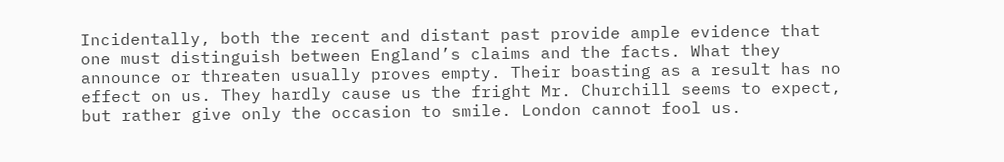Incidentally, both the recent and distant past provide ample evidence that one must distinguish between England’s claims and the facts. What they announce or threaten usually proves empty. Their boasting as a result has no effect on us. They hardly cause us the fright Mr. Churchill seems to expect, but rather give only the occasion to smile. London cannot fool us.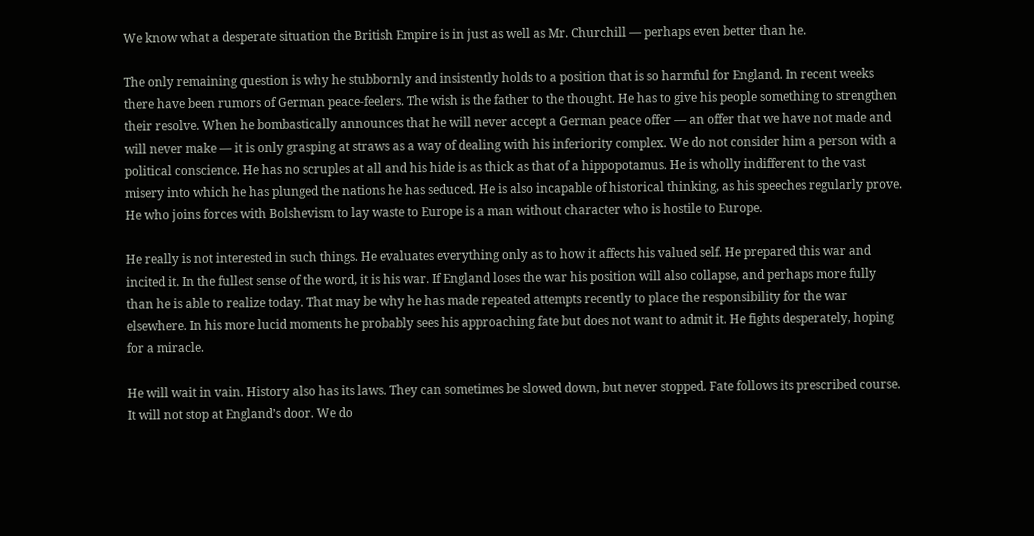We know what a desperate situation the British Empire is in just as well as Mr. Churchill — perhaps even better than he.

The only remaining question is why he stubbornly and insistently holds to a position that is so harmful for England. In recent weeks there have been rumors of German peace-feelers. The wish is the father to the thought. He has to give his people something to strengthen their resolve. When he bombastically announces that he will never accept a German peace offer — an offer that we have not made and will never make — it is only grasping at straws as a way of dealing with his inferiority complex. We do not consider him a person with a political conscience. He has no scruples at all and his hide is as thick as that of a hippopotamus. He is wholly indifferent to the vast misery into which he has plunged the nations he has seduced. He is also incapable of historical thinking, as his speeches regularly prove. He who joins forces with Bolshevism to lay waste to Europe is a man without character who is hostile to Europe.

He really is not interested in such things. He evaluates everything only as to how it affects his valued self. He prepared this war and incited it. In the fullest sense of the word, it is his war. If England loses the war his position will also collapse, and perhaps more fully than he is able to realize today. That may be why he has made repeated attempts recently to place the responsibility for the war elsewhere. In his more lucid moments he probably sees his approaching fate but does not want to admit it. He fights desperately, hoping for a miracle.

He will wait in vain. History also has its laws. They can sometimes be slowed down, but never stopped. Fate follows its prescribed course. It will not stop at England’s door. We do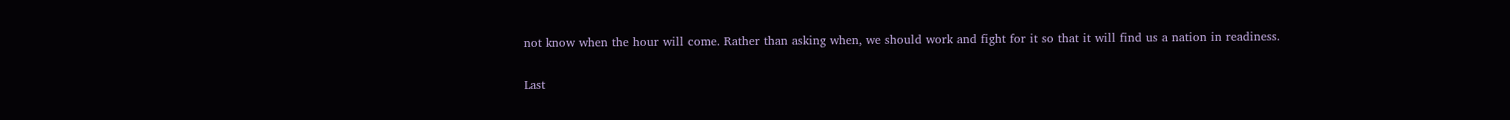not know when the hour will come. Rather than asking when, we should work and fight for it so that it will find us a nation in readiness.

Last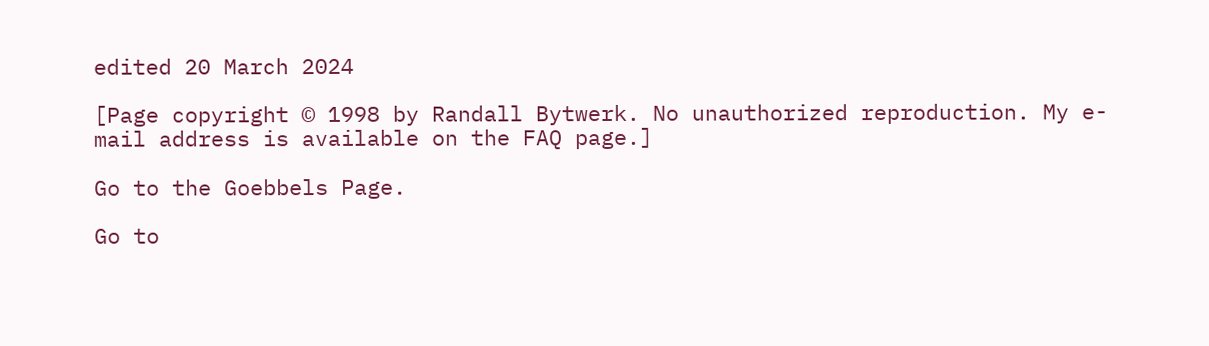edited 20 March 2024

[Page copyright © 1998 by Randall Bytwerk. No unauthorized reproduction. My e-mail address is available on the FAQ page.]

Go to the Goebbels Page.

Go to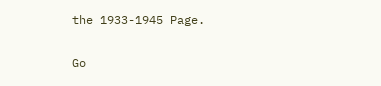the 1933-1945 Page.

Go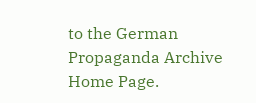to the German Propaganda Archive Home Page.